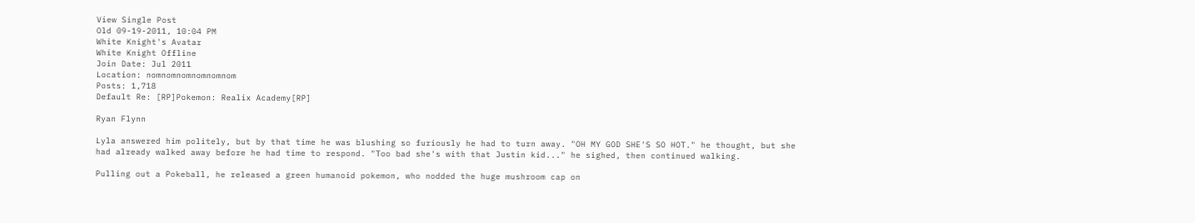View Single Post
Old 09-19-2011, 10:04 PM
White Knight's Avatar
White Knight Offline
Join Date: Jul 2011
Location: nomnomnomnomnomnom
Posts: 1,718
Default Re: [RP]Pokemon: Realix Academy[RP]

Ryan Flynn

Lyla answered him politely, but by that time he was blushing so furiously he had to turn away. "OH MY GOD SHE'S SO HOT." he thought, but she had already walked away before he had time to respond. "Too bad she's with that Justin kid..." he sighed, then continued walking.

Pulling out a Pokeball, he released a green humanoid pokemon, who nodded the huge mushroom cap on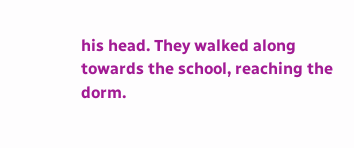his head. They walked along towards the school, reaching the dorm.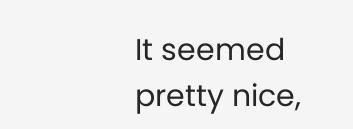It seemed pretty nice,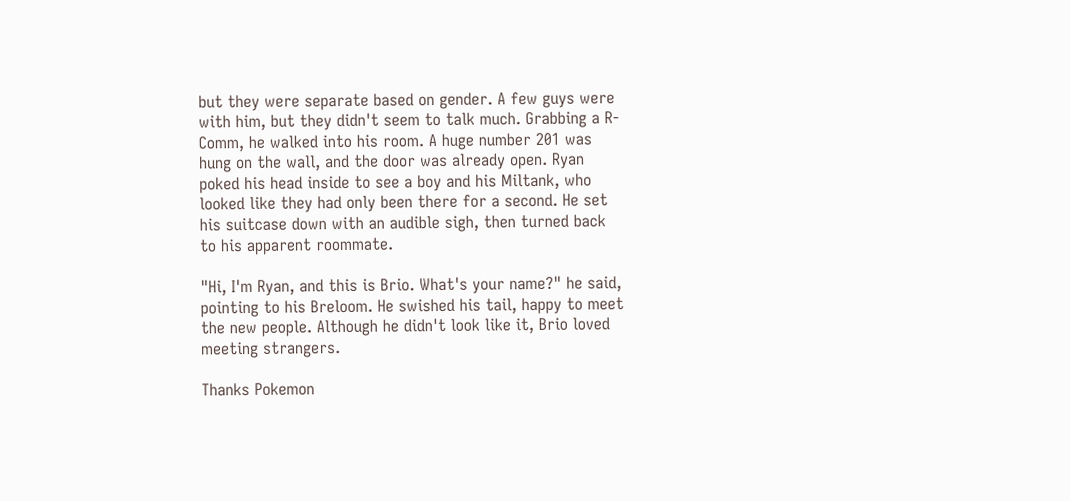but they were separate based on gender. A few guys were with him, but they didn't seem to talk much. Grabbing a R-Comm, he walked into his room. A huge number 201 was hung on the wall, and the door was already open. Ryan poked his head inside to see a boy and his Miltank, who looked like they had only been there for a second. He set his suitcase down with an audible sigh, then turned back to his apparent roommate.

"Hi, I'm Ryan, and this is Brio. What's your name?" he said, pointing to his Breloom. He swished his tail, happy to meet the new people. Although he didn't look like it, Brio loved meeting strangers.

Thanks Pokemon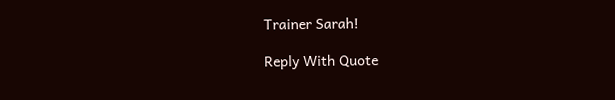Trainer Sarah!

Reply With Quote